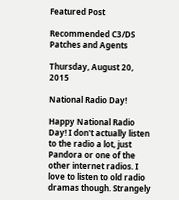Featured Post

Recommended C3/DS Patches and Agents

Thursday, August 20, 2015

National Radio Day!

Happy National Radio Day! I don't actually listen to the radio a lot, just Pandora or one of the other internet radios. I love to listen to old radio dramas though. Strangely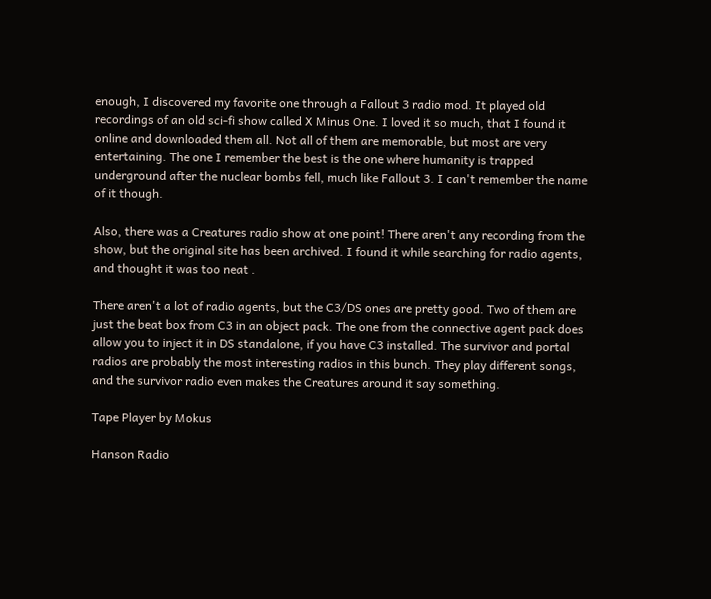enough, I discovered my favorite one through a Fallout 3 radio mod. It played old recordings of an old sci-fi show called X Minus One. I loved it so much, that I found it online and downloaded them all. Not all of them are memorable, but most are very entertaining. The one I remember the best is the one where humanity is trapped underground after the nuclear bombs fell, much like Fallout 3. I can't remember the name of it though.

Also, there was a Creatures radio show at one point! There aren't any recording from the show, but the original site has been archived. I found it while searching for radio agents, and thought it was too neat .

There aren't a lot of radio agents, but the C3/DS ones are pretty good. Two of them are just the beat box from C3 in an object pack. The one from the connective agent pack does allow you to inject it in DS standalone, if you have C3 installed. The survivor and portal radios are probably the most interesting radios in this bunch. They play different songs, and the survivor radio even makes the Creatures around it say something.

Tape Player by Mokus

Hanson Radio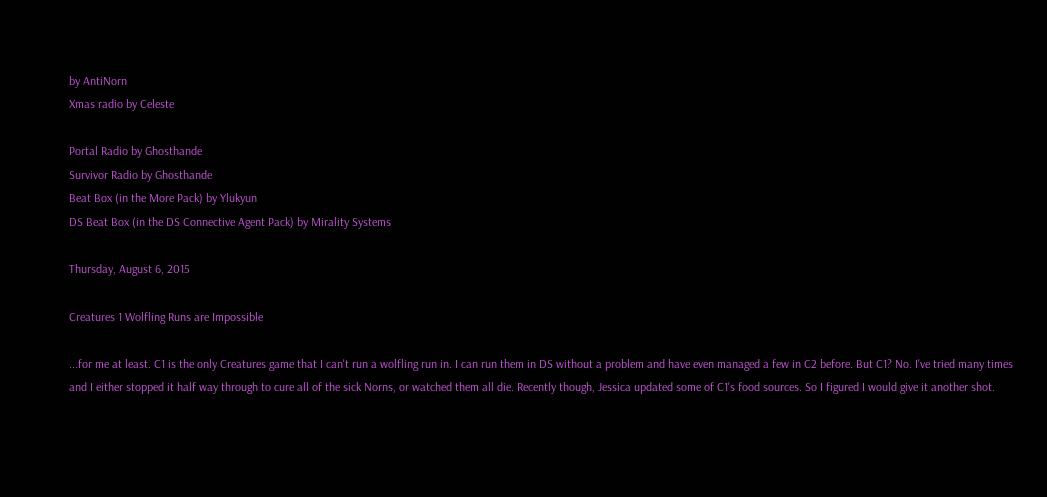by AntiNorn
Xmas radio by Celeste

Portal Radio by Ghosthande
Survivor Radio by Ghosthande
Beat Box (in the More Pack) by Ylukyun
DS Beat Box (in the DS Connective Agent Pack) by Mirality Systems

Thursday, August 6, 2015

Creatures 1 Wolfling Runs are Impossible

...for me at least. C1 is the only Creatures game that I can't run a wolfling run in. I can run them in DS without a problem and have even managed a few in C2 before. But C1? No. I've tried many times and I either stopped it half way through to cure all of the sick Norns, or watched them all die. Recently though, Jessica updated some of C1's food sources. So I figured I would give it another shot.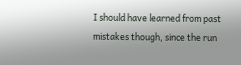I should have learned from past mistakes though, since the run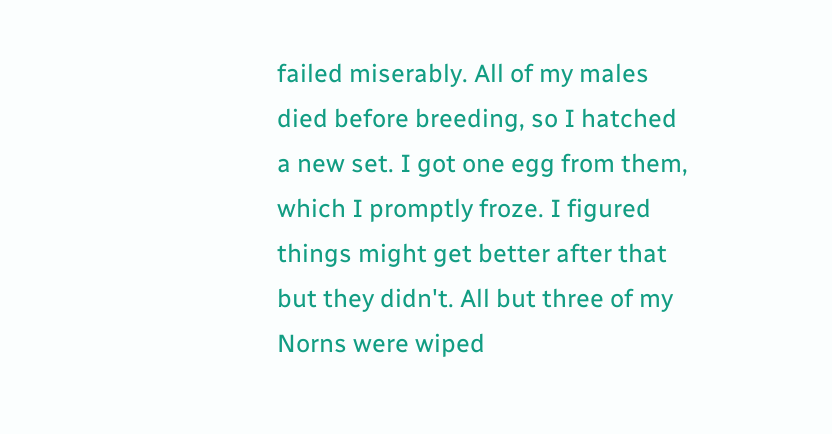failed miserably. All of my males died before breeding, so I hatched a new set. I got one egg from them, which I promptly froze. I figured things might get better after that but they didn't. All but three of my Norns were wiped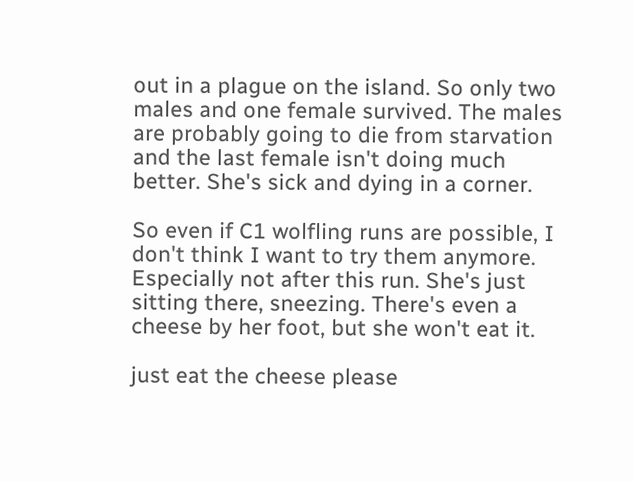out in a plague on the island. So only two males and one female survived. The males are probably going to die from starvation and the last female isn't doing much better. She's sick and dying in a corner.

So even if C1 wolfling runs are possible, I don't think I want to try them anymore. Especially not after this run. She's just sitting there, sneezing. There's even a cheese by her foot, but she won't eat it.

just eat the cheese please